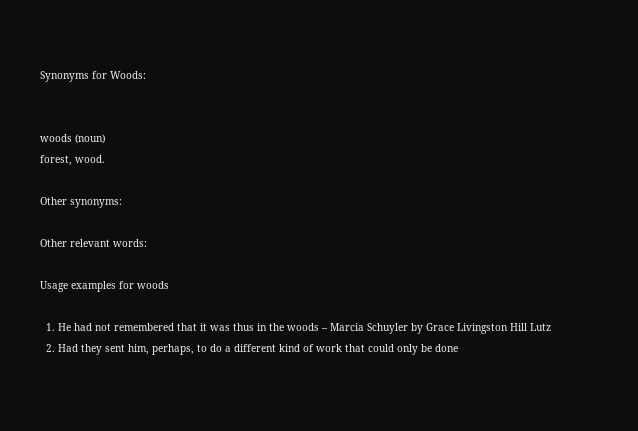Synonyms for Woods:


woods (noun)
forest, wood.

Other synonyms:

Other relevant words:

Usage examples for woods

  1. He had not remembered that it was thus in the woods – Marcia Schuyler by Grace Livingston Hill Lutz
  2. Had they sent him, perhaps, to do a different kind of work that could only be done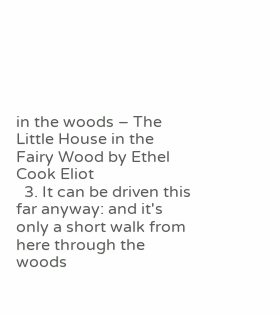in the woods – The Little House in the Fairy Wood by Ethel Cook Eliot
  3. It can be driven this far anyway: and it's only a short walk from here through the woods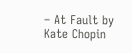– At Fault by Kate Chopin